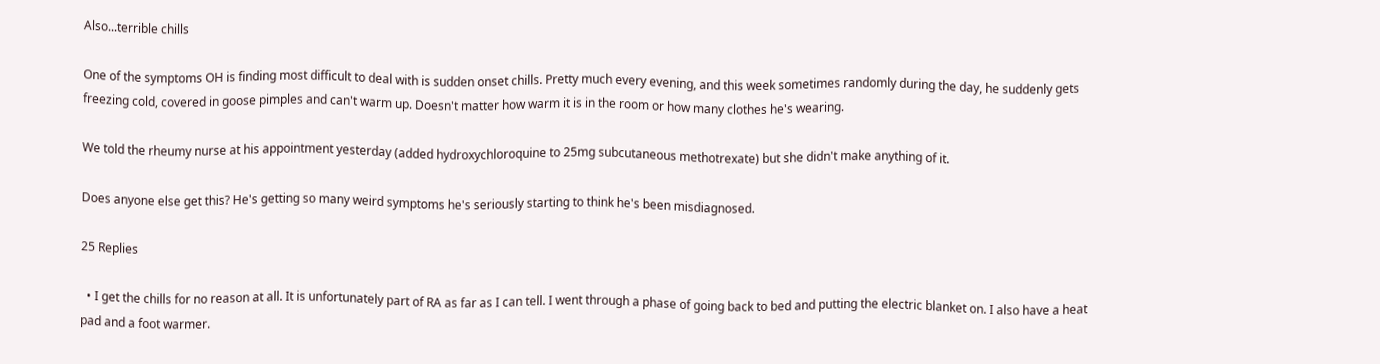Also...terrible chills

One of the symptoms OH is finding most difficult to deal with is sudden onset chills. Pretty much every evening, and this week sometimes randomly during the day, he suddenly gets freezing cold, covered in goose pimples and can't warm up. Doesn't matter how warm it is in the room or how many clothes he's wearing.

We told the rheumy nurse at his appointment yesterday (added hydroxychloroquine to 25mg subcutaneous methotrexate) but she didn't make anything of it.

Does anyone else get this? He's getting so many weird symptoms he's seriously starting to think he's been misdiagnosed.

25 Replies

  • I get the chills for no reason at all. It is unfortunately part of RA as far as I can tell. I went through a phase of going back to bed and putting the electric blanket on. I also have a heat pad and a foot warmer.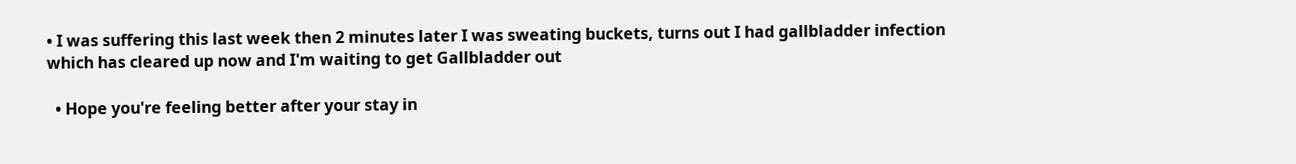• I was suffering this last week then 2 minutes later I was sweating buckets, turns out I had gallbladder infection which has cleared up now and I'm waiting to get Gallbladder out

  • Hope you're feeling better after your stay in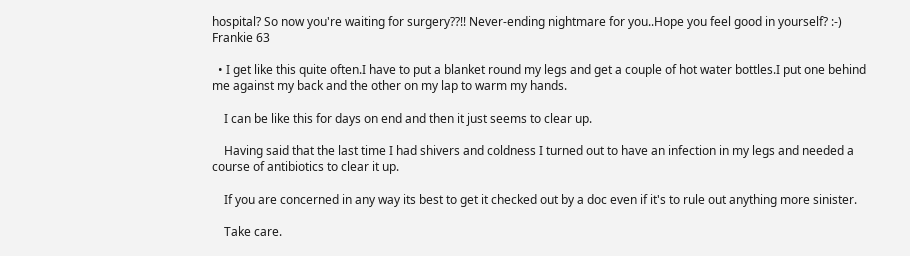hospital? So now you're waiting for surgery??!! Never-ending nightmare for you..Hope you feel good in yourself? :-) Frankie 63

  • I get like this quite often.I have to put a blanket round my legs and get a couple of hot water bottles.I put one behind me against my back and the other on my lap to warm my hands.

    I can be like this for days on end and then it just seems to clear up.

    Having said that the last time I had shivers and coldness I turned out to have an infection in my legs and needed a course of antibiotics to clear it up.

    If you are concerned in any way its best to get it checked out by a doc even if it's to rule out anything more sinister.

    Take care.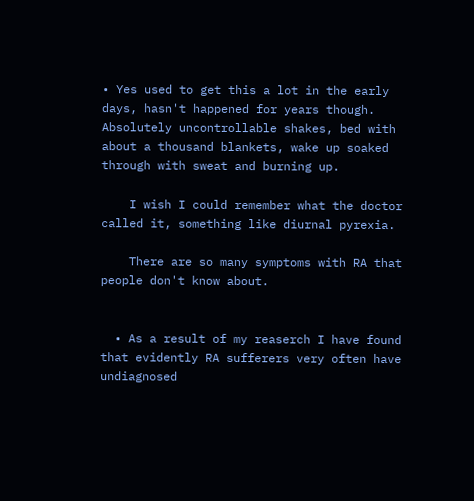• Yes used to get this a lot in the early days, hasn't happened for years though. Absolutely uncontrollable shakes, bed with about a thousand blankets, wake up soaked through with sweat and burning up.

    I wish I could remember what the doctor called it, something like diurnal pyrexia.

    There are so many symptoms with RA that people don't know about.


  • As a result of my reaserch I have found that evidently RA sufferers very often have undiagnosed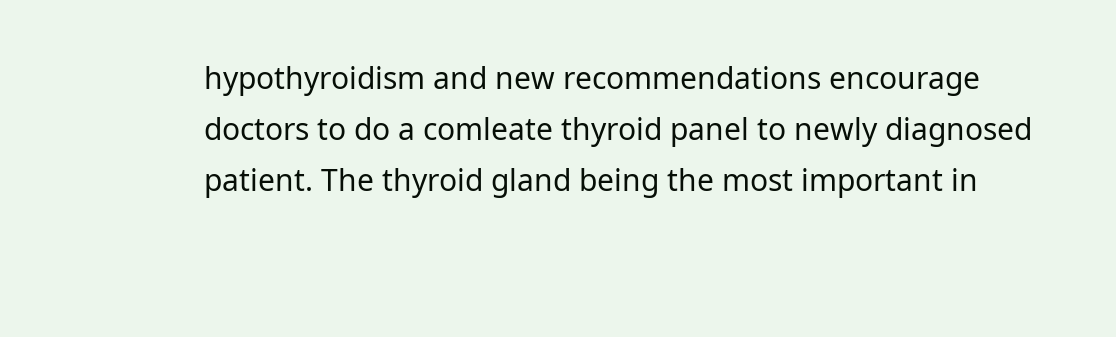hypothyroidism and new recommendations encourage doctors to do a comleate thyroid panel to newly diagnosed patient. The thyroid gland being the most important in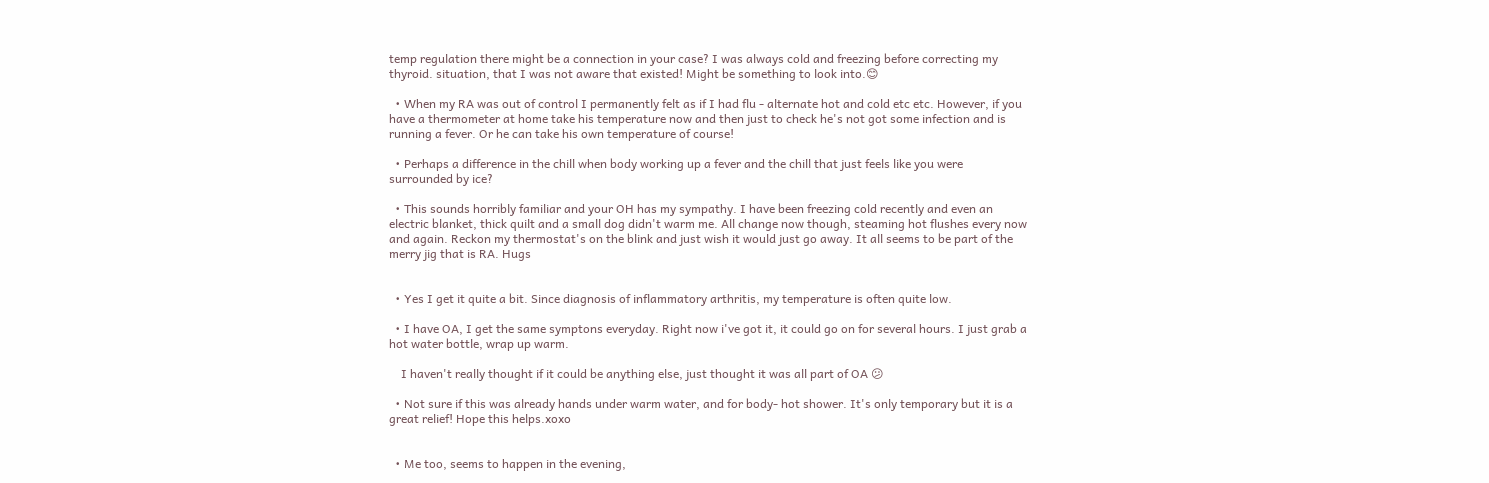temp regulation there might be a connection in your case? I was always cold and freezing before correcting my thyroid. situation, that I was not aware that existed! Might be something to look into.😊

  • When my RA was out of control I permanently felt as if I had flu - alternate hot and cold etc etc. However, if you have a thermometer at home take his temperature now and then just to check he's not got some infection and is running a fever. Or he can take his own temperature of course!

  • Perhaps a difference in the chill when body working up a fever and the chill that just feels like you were surrounded by ice?

  • This sounds horribly familiar and your OH has my sympathy. I have been freezing cold recently and even an electric blanket, thick quilt and a small dog didn't warm me. All change now though, steaming hot flushes every now and again. Reckon my thermostat's on the blink and just wish it would just go away. It all seems to be part of the merry jig that is RA. Hugs


  • Yes I get it quite a bit. Since diagnosis of inflammatory arthritis, my temperature is often quite low.

  • I have OA, I get the same symptons everyday. Right now i've got it, it could go on for several hours. I just grab a hot water bottle, wrap up warm.

    I haven't really thought if it could be anything else, just thought it was all part of OA 😕

  • Not sure if this was already hands under warm water, and for body- hot shower. It's only temporary but it is a great relief! Hope this helps.xoxo


  • Me too, seems to happen in the evening,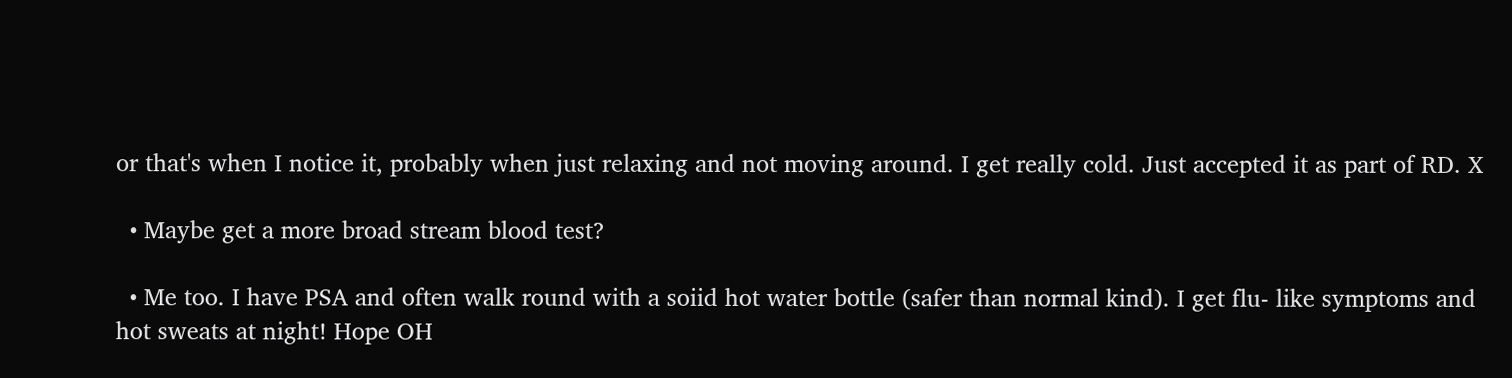or that's when I notice it, probably when just relaxing and not moving around. I get really cold. Just accepted it as part of RD. X

  • Maybe get a more broad stream blood test?

  • Me too. I have PSA and often walk round with a soiid hot water bottle (safer than normal kind). I get flu- like symptoms and hot sweats at night! Hope OH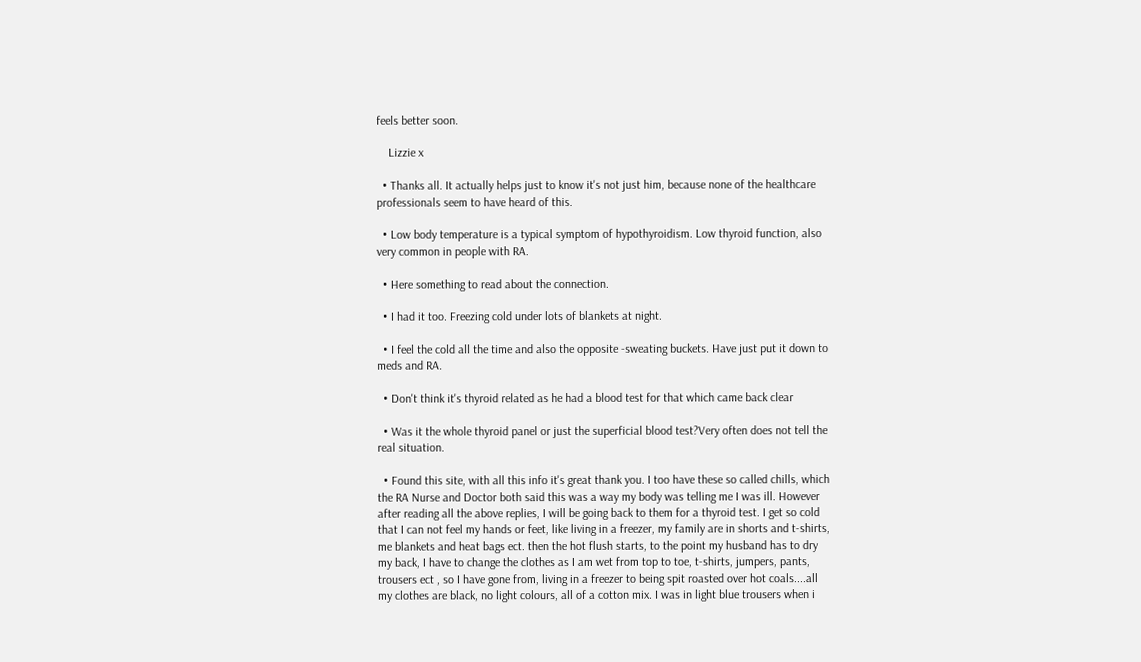feels better soon.

    Lizzie x

  • Thanks all. It actually helps just to know it's not just him, because none of the healthcare professionals seem to have heard of this.

  • Low body temperature is a typical symptom of hypothyroidism. Low thyroid function, also very common in people with RA.

  • Here something to read about the connection.

  • I had it too. Freezing cold under lots of blankets at night.

  • I feel the cold all the time and also the opposite -sweating buckets. Have just put it down to meds and RA.

  • Don't think it's thyroid related as he had a blood test for that which came back clear

  • Was it the whole thyroid panel or just the superficial blood test?Very often does not tell the real situation.

  • Found this site, with all this info it's great thank you. I too have these so called chills, which the RA Nurse and Doctor both said this was a way my body was telling me I was ill. However after reading all the above replies, I will be going back to them for a thyroid test. I get so cold that I can not feel my hands or feet, like living in a freezer, my family are in shorts and t-shirts, me blankets and heat bags ect. then the hot flush starts, to the point my husband has to dry my back, I have to change the clothes as I am wet from top to toe, t-shirts, jumpers, pants, trousers ect , so I have gone from, living in a freezer to being spit roasted over hot coals....all my clothes are black, no light colours, all of a cotton mix. I was in light blue trousers when i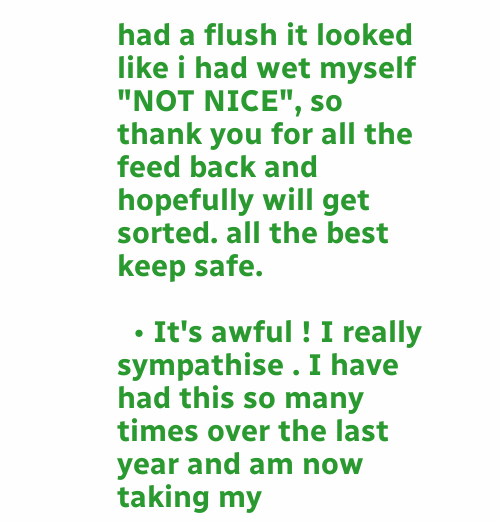had a flush it looked like i had wet myself "NOT NICE", so thank you for all the feed back and hopefully will get sorted. all the best keep safe.

  • It's awful ! I really sympathise . I have had this so many times over the last year and am now taking my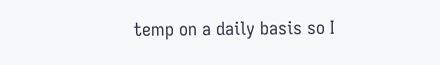temp on a daily basis so I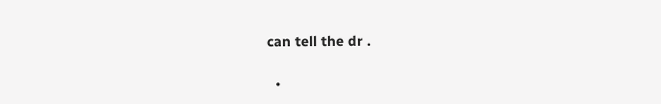can tell the dr .

  •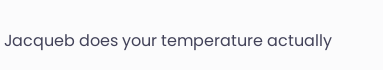Jacqueb does your temperature actually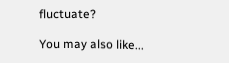fluctuate?

You may also like...